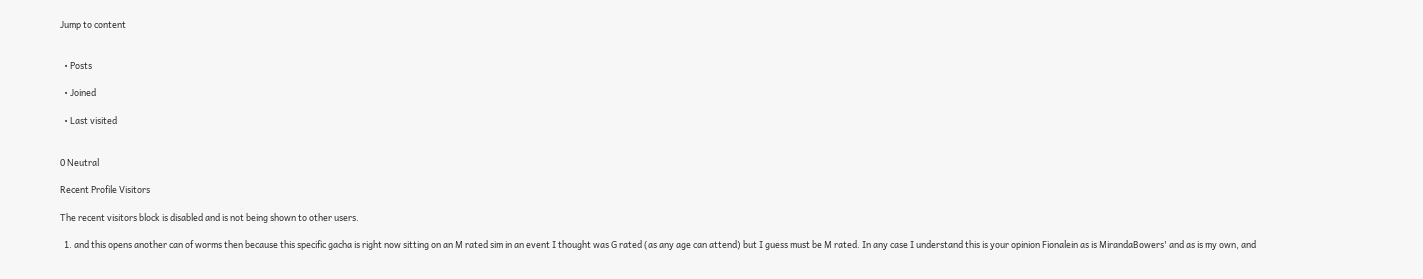Jump to content


  • Posts

  • Joined

  • Last visited


0 Neutral

Recent Profile Visitors

The recent visitors block is disabled and is not being shown to other users.

  1. and this opens another can of worms then because this specific gacha is right now sitting on an M rated sim in an event I thought was G rated (as any age can attend) but I guess must be M rated. In any case I understand this is your opinion Fionalein as is MirandaBowers' and as is my own, and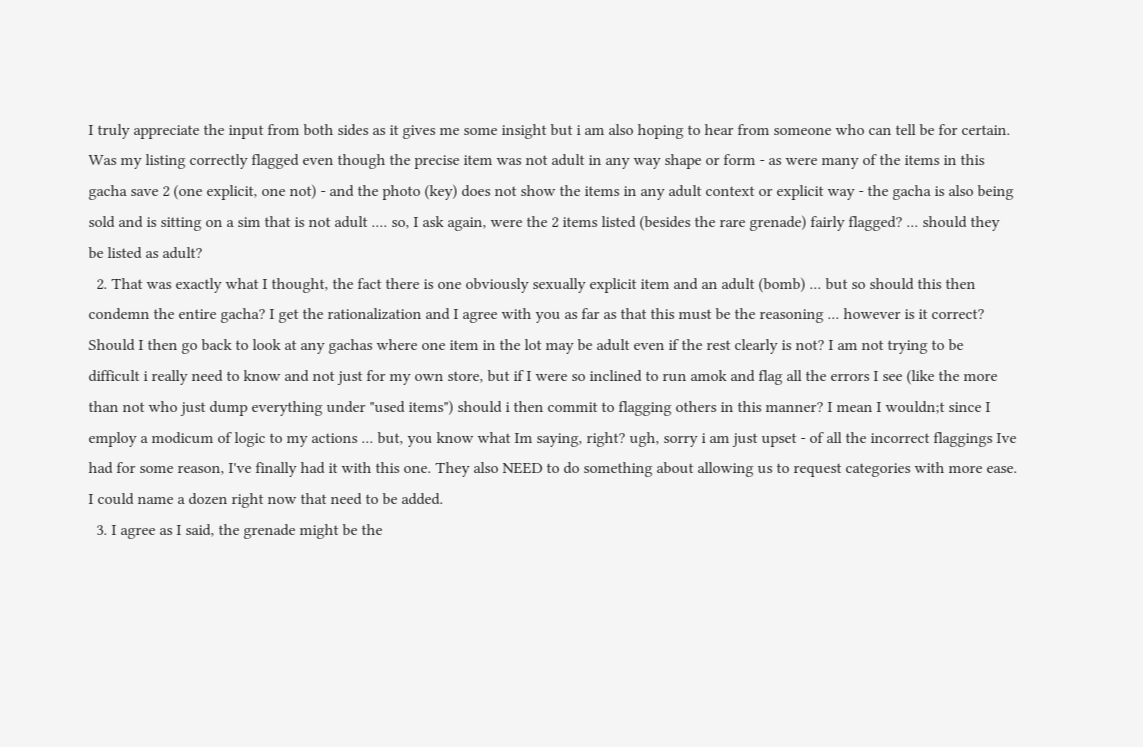I truly appreciate the input from both sides as it gives me some insight but i am also hoping to hear from someone who can tell be for certain. Was my listing correctly flagged even though the precise item was not adult in any way shape or form - as were many of the items in this gacha save 2 (one explicit, one not) - and the photo (key) does not show the items in any adult context or explicit way - the gacha is also being sold and is sitting on a sim that is not adult .... so, I ask again, were the 2 items listed (besides the rare grenade) fairly flagged? ... should they be listed as adult?
  2. That was exactly what I thought, the fact there is one obviously sexually explicit item and an adult (bomb) ... but so should this then condemn the entire gacha? I get the rationalization and I agree with you as far as that this must be the reasoning ... however is it correct? Should I then go back to look at any gachas where one item in the lot may be adult even if the rest clearly is not? I am not trying to be difficult i really need to know and not just for my own store, but if I were so inclined to run amok and flag all the errors I see (like the more than not who just dump everything under "used items") should i then commit to flagging others in this manner? I mean I wouldn;t since I employ a modicum of logic to my actions ... but, you know what Im saying, right? ugh, sorry i am just upset - of all the incorrect flaggings Ive had for some reason, I've finally had it with this one. They also NEED to do something about allowing us to request categories with more ease. I could name a dozen right now that need to be added.
  3. I agree as I said, the grenade might be the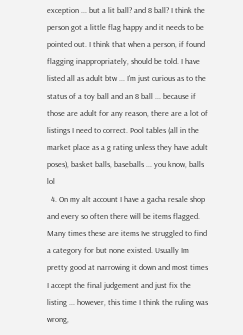exception ... but a lit ball? and 8 ball? I think the person got a little flag happy and it needs to be pointed out. I think that when a person, if found flagging inappropriately, should be told. I have listed all as adult btw ... I'm just curious as to the status of a toy ball and an 8 ball ... because if those are adult for any reason, there are a lot of listings I need to correct. Pool tables (all in the market place as a g rating unless they have adult poses), basket balls, baseballs ... you know, balls lol
  4. On my alt account I have a gacha resale shop and every so often there will be items flagged. Many times these are items Ive struggled to find a category for but none existed. Usually Im pretty good at narrowing it down and most times I accept the final judgement and just fix the listing ... however, this time I think the ruling was wrong,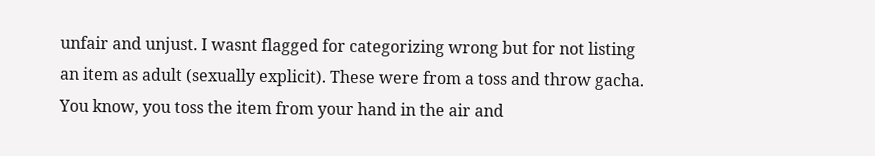unfair and unjust. I wasnt flagged for categorizing wrong but for not listing an item as adult (sexually explicit). These were from a toss and throw gacha. You know, you toss the item from your hand in the air and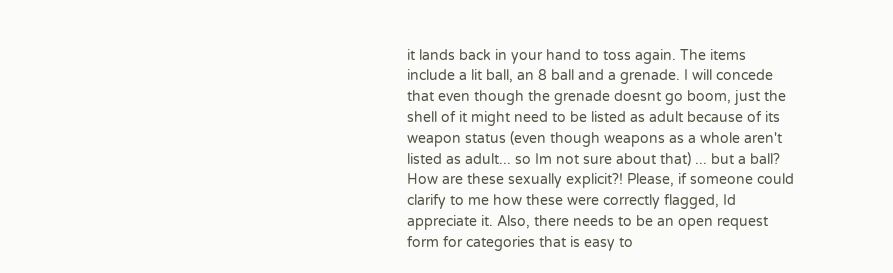it lands back in your hand to toss again. The items include a lit ball, an 8 ball and a grenade. I will concede that even though the grenade doesnt go boom, just the shell of it might need to be listed as adult because of its weapon status (even though weapons as a whole aren't listed as adult... so Im not sure about that) ... but a ball? How are these sexually explicit?! Please, if someone could clarify to me how these were correctly flagged, Id appreciate it. Also, there needs to be an open request form for categories that is easy to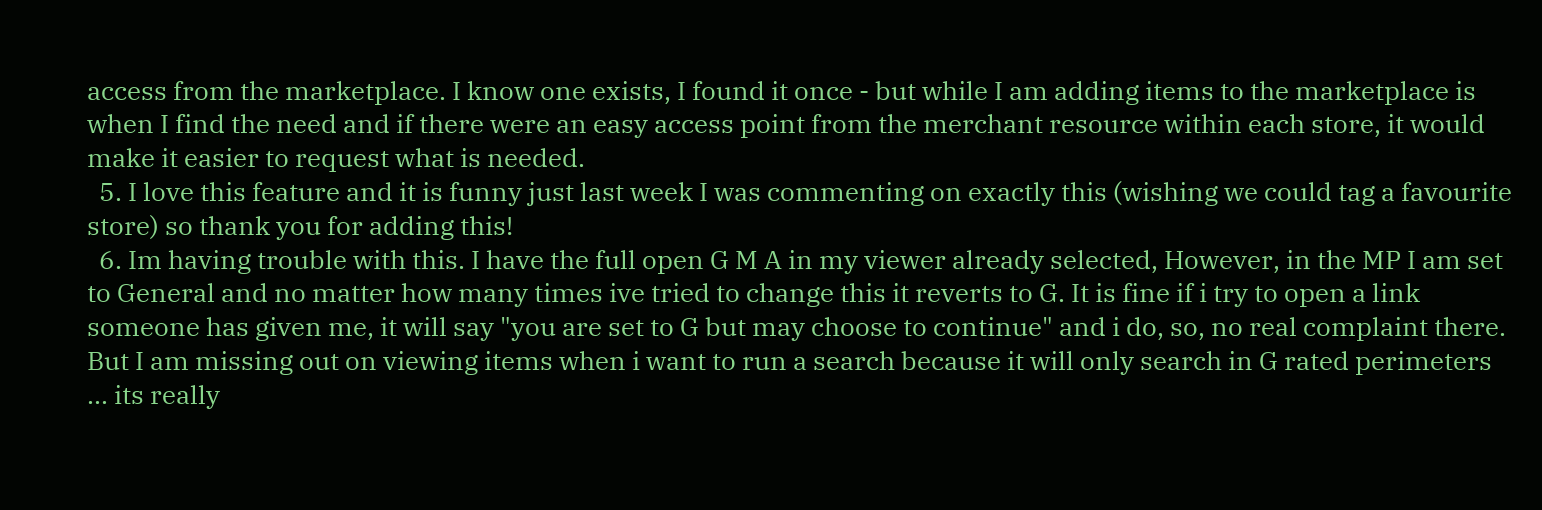access from the marketplace. I know one exists, I found it once - but while I am adding items to the marketplace is when I find the need and if there were an easy access point from the merchant resource within each store, it would make it easier to request what is needed.
  5. I love this feature and it is funny just last week I was commenting on exactly this (wishing we could tag a favourite store) so thank you for adding this!
  6. Im having trouble with this. I have the full open G M A in my viewer already selected, However, in the MP I am set to General and no matter how many times ive tried to change this it reverts to G. It is fine if i try to open a link someone has given me, it will say "you are set to G but may choose to continue" and i do, so, no real complaint there. But I am missing out on viewing items when i want to run a search because it will only search in G rated perimeters ... its really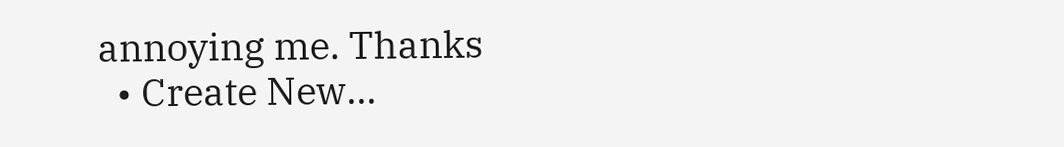annoying me. Thanks
  • Create New...